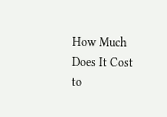How Much Does It Cost to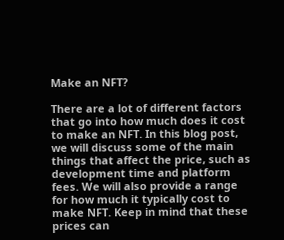Make an NFT?

There are a lot of different factors that go into how much does it cost to make an NFT. In this blog post, we will discuss some of the main things that affect the price, such as development time and platform fees. We will also provide a range for how much it typically cost to make NFT. Keep in mind that these prices can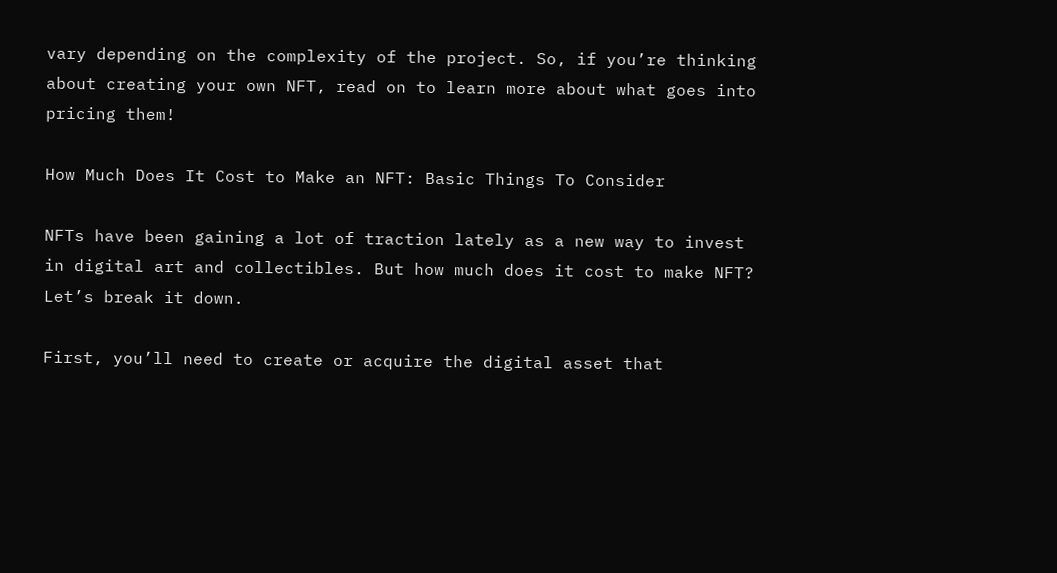vary depending on the complexity of the project. So, if you’re thinking about creating your own NFT, read on to learn more about what goes into pricing them!

How Much Does It Cost to Make an NFT: Basic Things To Consider

NFTs have been gaining a lot of traction lately as a new way to invest in digital art and collectibles. But how much does it cost to make NFT? Let’s break it down.

First, you’ll need to create or acquire the digital asset that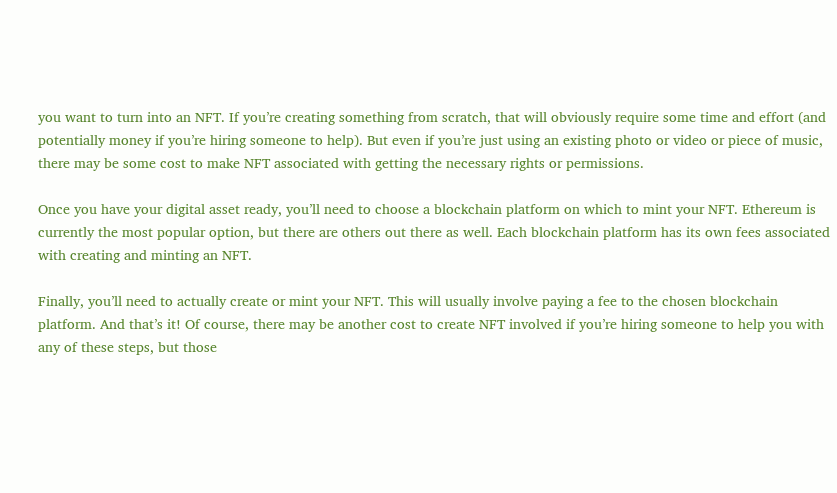you want to turn into an NFT. If you’re creating something from scratch, that will obviously require some time and effort (and potentially money if you’re hiring someone to help). But even if you’re just using an existing photo or video or piece of music, there may be some cost to make NFT associated with getting the necessary rights or permissions.

Once you have your digital asset ready, you’ll need to choose a blockchain platform on which to mint your NFT. Ethereum is currently the most popular option, but there are others out there as well. Each blockchain platform has its own fees associated with creating and minting an NFT.

Finally, you’ll need to actually create or mint your NFT. This will usually involve paying a fee to the chosen blockchain platform. And that’s it! Of course, there may be another cost to create NFT involved if you’re hiring someone to help you with any of these steps, but those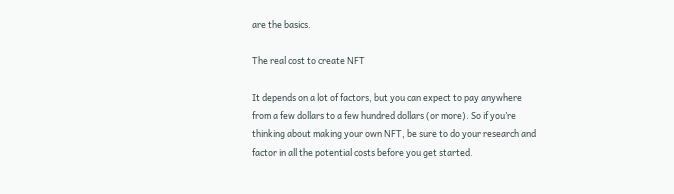are the basics.

The real cost to create NFT

It depends on a lot of factors, but you can expect to pay anywhere from a few dollars to a few hundred dollars (or more). So if you’re thinking about making your own NFT, be sure to do your research and factor in all the potential costs before you get started.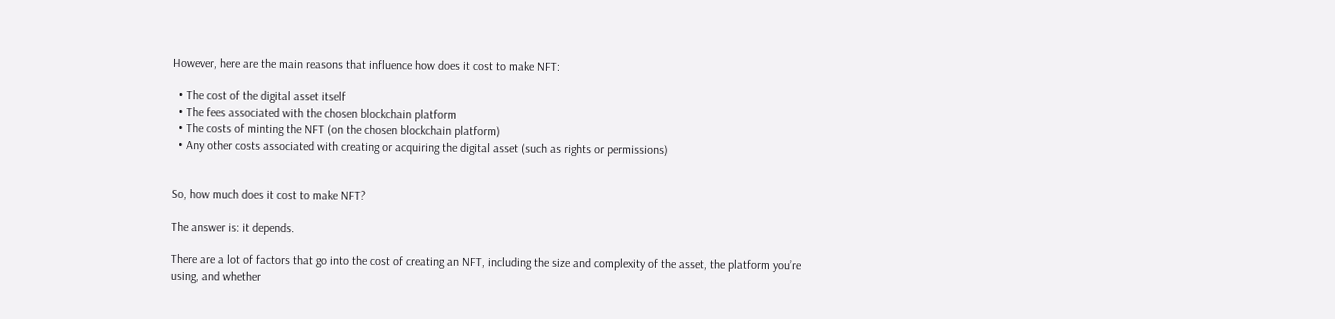However, here are the main reasons that influence how does it cost to make NFT:

  • The cost of the digital asset itself
  • The fees associated with the chosen blockchain platform
  • The costs of minting the NFT (on the chosen blockchain platform)
  • Any other costs associated with creating or acquiring the digital asset (such as rights or permissions)


So, how much does it cost to make NFT?

The answer is: it depends.

There are a lot of factors that go into the cost of creating an NFT, including the size and complexity of the asset, the platform you’re using, and whether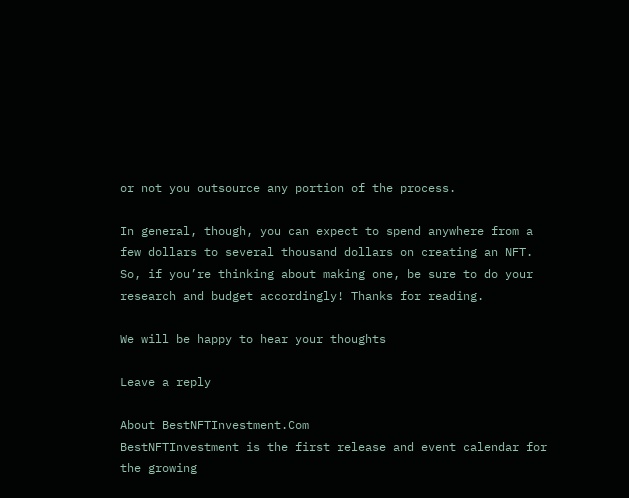or not you outsource any portion of the process.

In general, though, you can expect to spend anywhere from a few dollars to several thousand dollars on creating an NFT. So, if you’re thinking about making one, be sure to do your research and budget accordingly! Thanks for reading.

We will be happy to hear your thoughts

Leave a reply

About BestNFTInvestment.Com
BestNFTInvestment is the first release and event calendar for the growing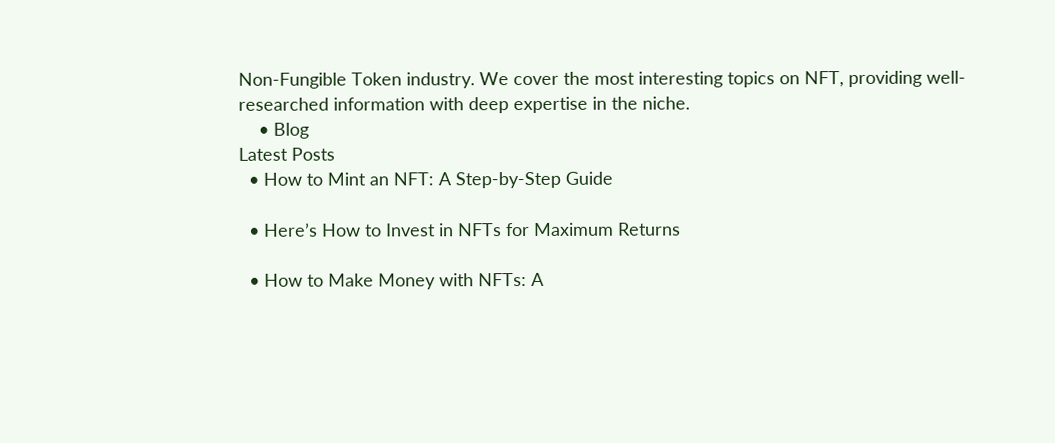Non-Fungible Token industry. We cover the most interesting topics on NFT, providing well-researched information with deep expertise in the niche.
    • Blog
Latest Posts
  • How to Mint an NFT: A Step-by-Step Guide

  • Here’s How to Invest in NFTs for Maximum Returns

  • How to Make Money with NFTs: A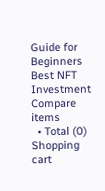Guide for Beginners
Best NFT Investment
Compare items
  • Total (0)
Shopping cart